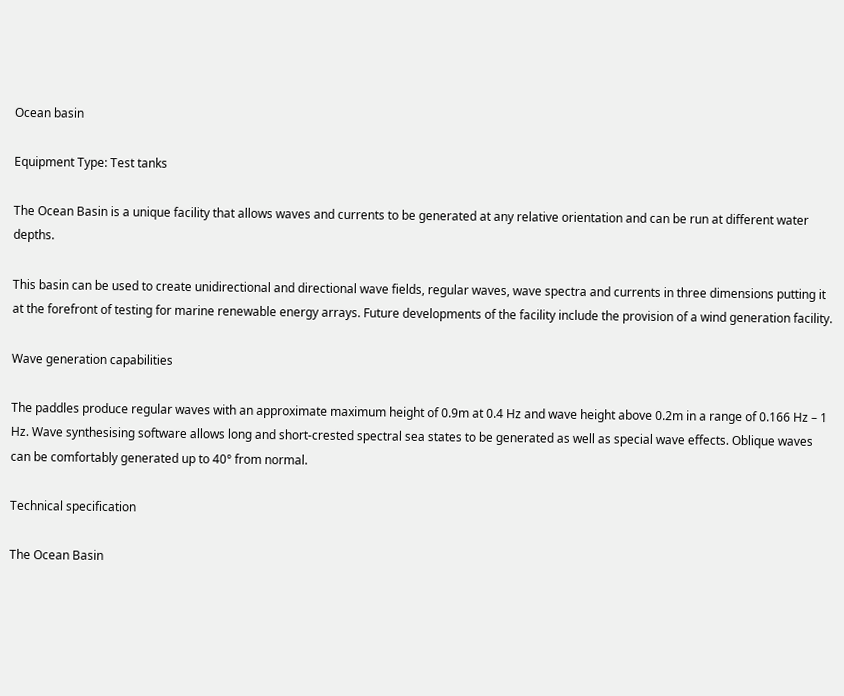Ocean basin

Equipment Type: Test tanks

The Ocean Basin is a unique facility that allows waves and currents to be generated at any relative orientation and can be run at different water depths.

This basin can be used to create unidirectional and directional wave fields, regular waves, wave spectra and currents in three dimensions putting it at the forefront of testing for marine renewable energy arrays. Future developments of the facility include the provision of a wind generation facility.

Wave generation capabilities

The paddles produce regular waves with an approximate maximum height of 0.9m at 0.4 Hz and wave height above 0.2m in a range of 0.166 Hz – 1 Hz. Wave synthesising software allows long and short-crested spectral sea states to be generated as well as special wave effects. Oblique waves can be comfortably generated up to 40° from normal.

Technical specification

The Ocean Basin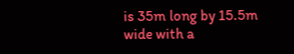is 35m long by 15.5m wide with a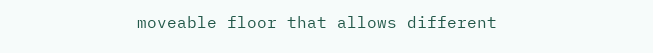moveable floor that allows different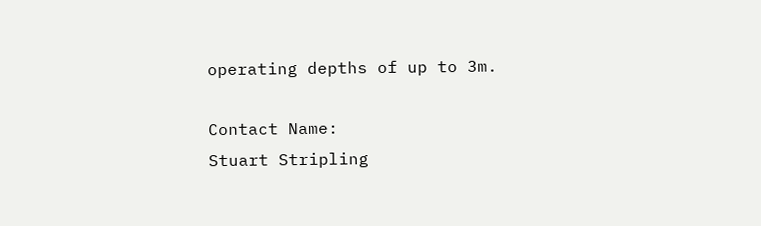operating depths of up to 3m.

Contact Name:
Stuart Stripling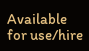Available for use/hire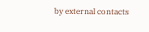by external contacts